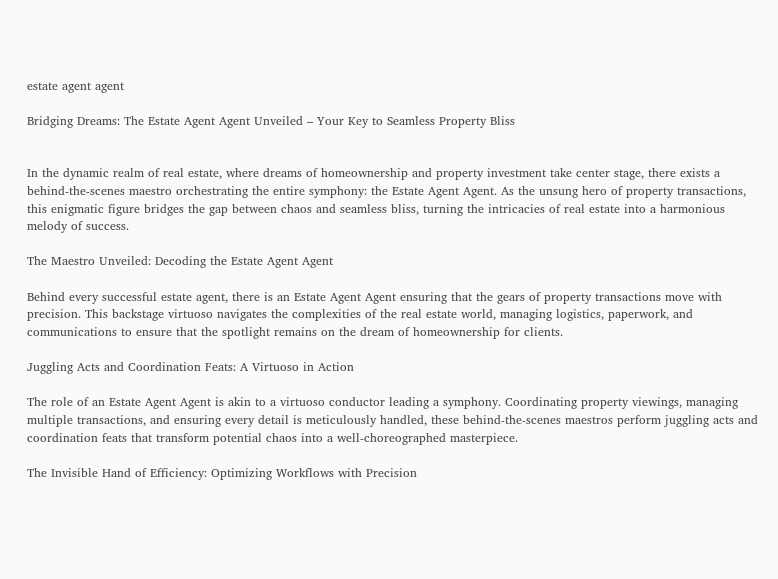estate agent agent

Bridging Dreams: The Estate Agent Agent Unveiled – Your Key to Seamless Property Bliss


In the dynamic realm of real estate, where dreams of homeownership and property investment take center stage, there exists a behind-the-scenes maestro orchestrating the entire symphony: the Estate Agent Agent. As the unsung hero of property transactions, this enigmatic figure bridges the gap between chaos and seamless bliss, turning the intricacies of real estate into a harmonious melody of success.

The Maestro Unveiled: Decoding the Estate Agent Agent

Behind every successful estate agent, there is an Estate Agent Agent ensuring that the gears of property transactions move with precision. This backstage virtuoso navigates the complexities of the real estate world, managing logistics, paperwork, and communications to ensure that the spotlight remains on the dream of homeownership for clients.

Juggling Acts and Coordination Feats: A Virtuoso in Action

The role of an Estate Agent Agent is akin to a virtuoso conductor leading a symphony. Coordinating property viewings, managing multiple transactions, and ensuring every detail is meticulously handled, these behind-the-scenes maestros perform juggling acts and coordination feats that transform potential chaos into a well-choreographed masterpiece.

The Invisible Hand of Efficiency: Optimizing Workflows with Precision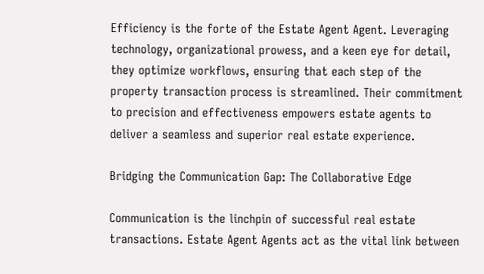Efficiency is the forte of the Estate Agent Agent. Leveraging technology, organizational prowess, and a keen eye for detail, they optimize workflows, ensuring that each step of the property transaction process is streamlined. Their commitment to precision and effectiveness empowers estate agents to deliver a seamless and superior real estate experience.

Bridging the Communication Gap: The Collaborative Edge

Communication is the linchpin of successful real estate transactions. Estate Agent Agents act as the vital link between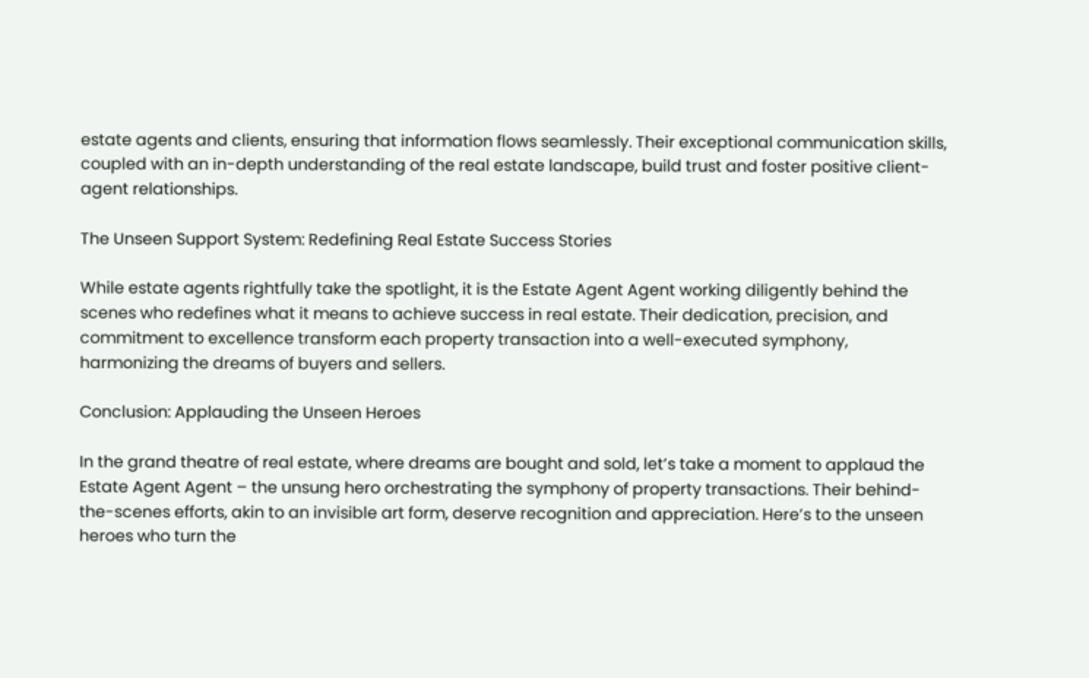estate agents and clients, ensuring that information flows seamlessly. Their exceptional communication skills, coupled with an in-depth understanding of the real estate landscape, build trust and foster positive client-agent relationships.

The Unseen Support System: Redefining Real Estate Success Stories

While estate agents rightfully take the spotlight, it is the Estate Agent Agent working diligently behind the scenes who redefines what it means to achieve success in real estate. Their dedication, precision, and commitment to excellence transform each property transaction into a well-executed symphony, harmonizing the dreams of buyers and sellers.

Conclusion: Applauding the Unseen Heroes

In the grand theatre of real estate, where dreams are bought and sold, let’s take a moment to applaud the Estate Agent Agent – the unsung hero orchestrating the symphony of property transactions. Their behind-the-scenes efforts, akin to an invisible art form, deserve recognition and appreciation. Here’s to the unseen heroes who turn the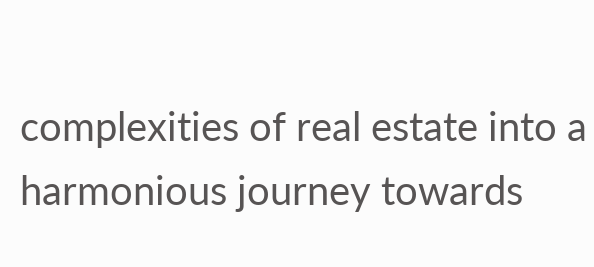complexities of real estate into a harmonious journey towards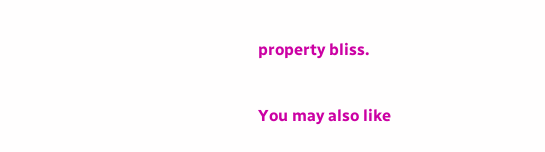property bliss.

You may also like